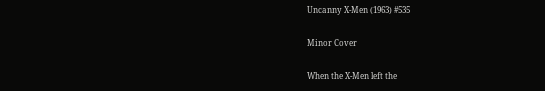Uncanny X-Men (1963) #535

Minor Cover

When the X-Men left the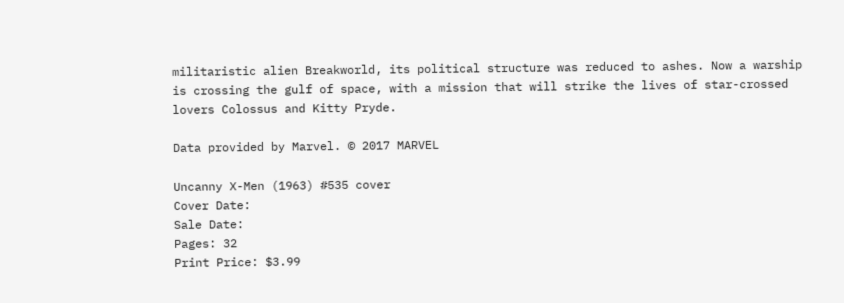militaristic alien Breakworld, its political structure was reduced to ashes. Now a warship is crossing the gulf of space, with a mission that will strike the lives of star-crossed lovers Colossus and Kitty Pryde.

Data provided by Marvel. © 2017 MARVEL

Uncanny X-Men (1963) #535 cover
Cover Date:
Sale Date:
Pages: 32
Print Price: $3.99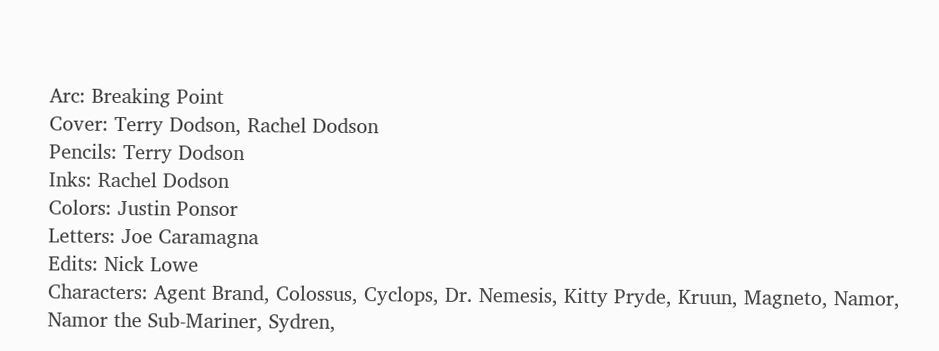Arc: Breaking Point
Cover: Terry Dodson, Rachel Dodson
Pencils: Terry Dodson
Inks: Rachel Dodson
Colors: Justin Ponsor
Letters: Joe Caramagna
Edits: Nick Lowe
Characters: Agent Brand, Colossus, Cyclops, Dr. Nemesis, Kitty Pryde, Kruun, Magneto, Namor, Namor the Sub-Mariner, Sydren,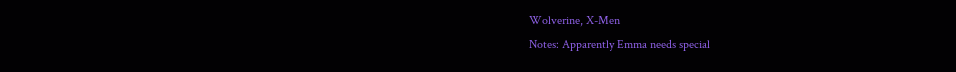Wolverine, X-Men
Notes: Apparently Emma needs special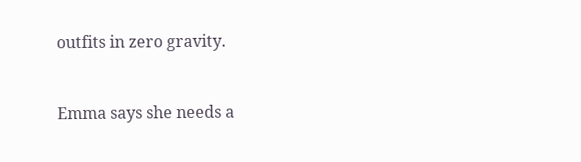outfits in zero gravity.


Emma says she needs a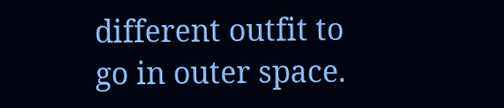different outfit to go in outer space.